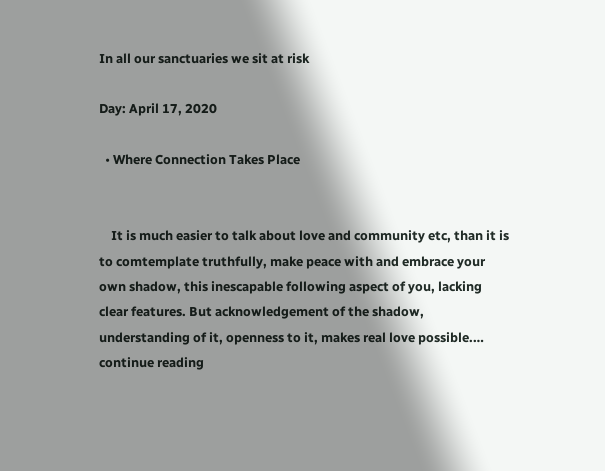In all our sanctuaries we sit at risk

Day: April 17, 2020

  • Where Connection Takes Place


    It is much easier to talk about love and community etc, than it is to comtemplate truthfully, make peace with and embrace your own shadow, this inescapable following aspect of you, lacking clear features. But acknowledgement of the shadow, understanding of it, openness to it, makes real love possible.… continue reading